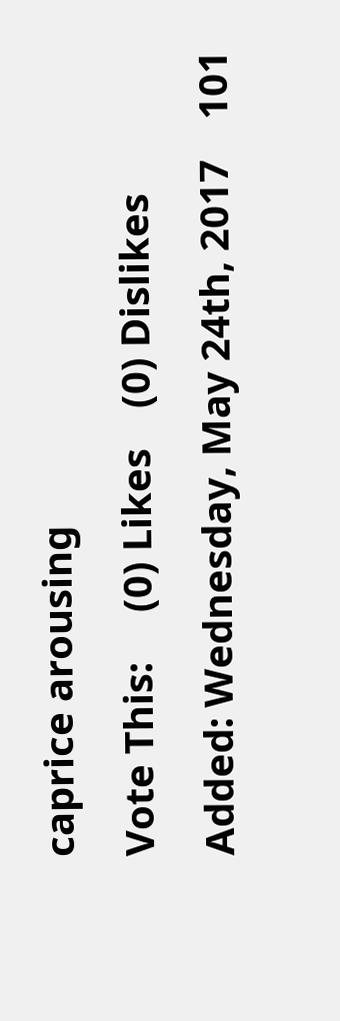caprice arousing
Vote This:     (0) Likes    (0) Dislikes
Added: Wednesday, May 24th, 2017    101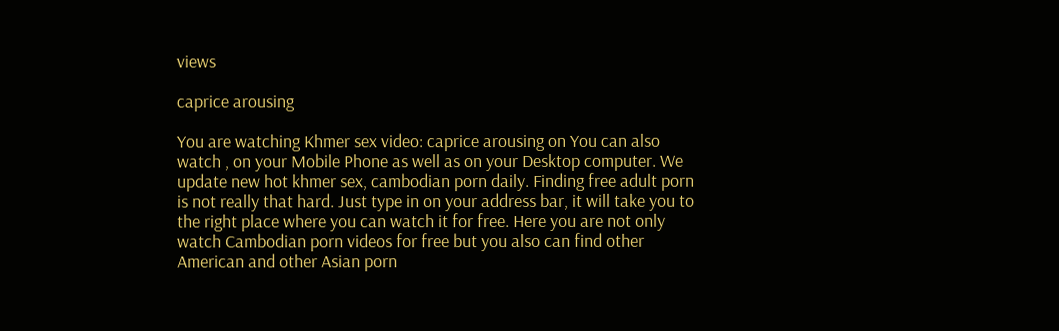views

caprice arousing

You are watching Khmer sex video: caprice arousing on You can also watch , on your Mobile Phone as well as on your Desktop computer. We update new hot khmer sex, cambodian porn daily. Finding free adult porn is not really that hard. Just type in on your address bar, it will take you to the right place where you can watch it for free. Here you are not only watch Cambodian porn videos for free but you also can find other American and other Asian porn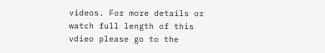videos. For more details or watch full length of this vdieo please go to the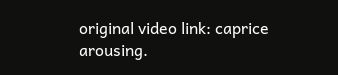original video link: caprice arousing.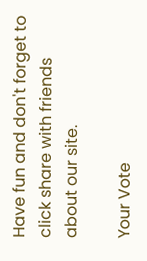Have fun and don't forget to click share with friends about our site.

Your Vote